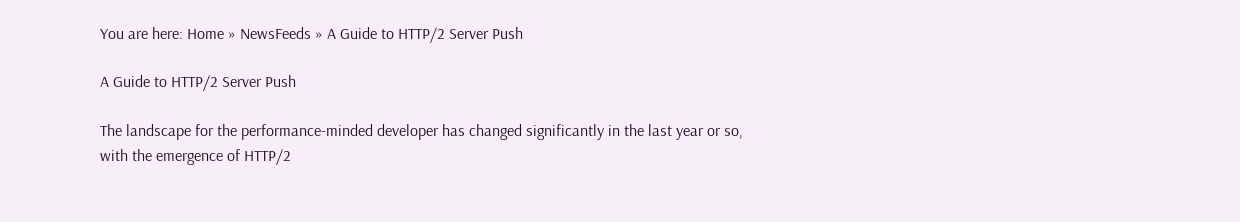You are here: Home » NewsFeeds » A Guide to HTTP/2 Server Push

A Guide to HTTP/2 Server Push

The landscape for the performance-minded developer has changed significantly in the last year or so, with the emergence of HTTP/2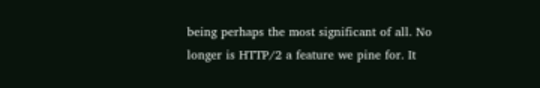being perhaps the most significant of all. No longer is HTTP/2 a feature we pine for. It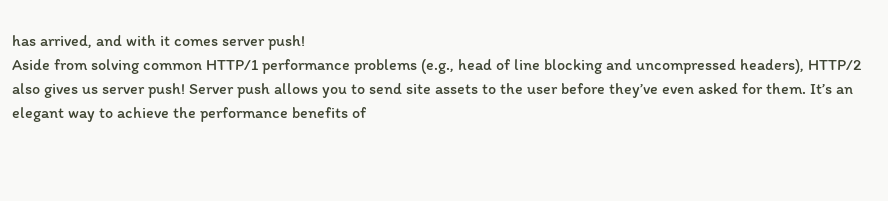has arrived, and with it comes server push!
Aside from solving common HTTP/1 performance problems (e.g., head of line blocking and uncompressed headers), HTTP/2 also gives us server push! Server push allows you to send site assets to the user before they’ve even asked for them. It’s an elegant way to achieve the performance benefits of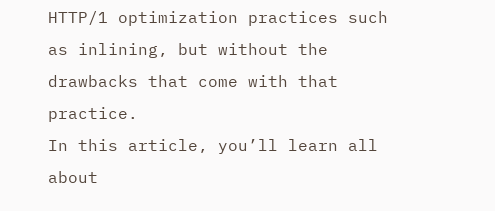HTTP/1 optimization practices such as inlining, but without the drawbacks that come with that practice.
In this article, you’ll learn all about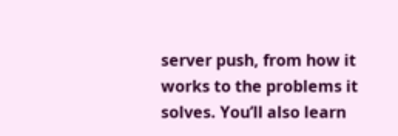server push, from how it works to the problems it solves. You’ll also learn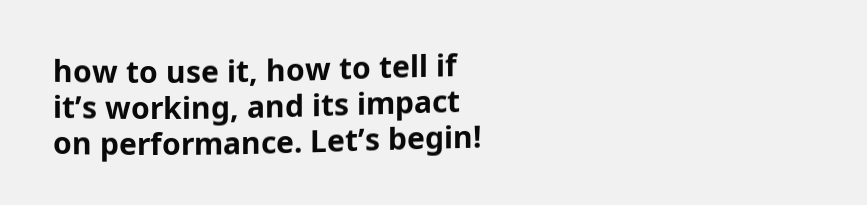how to use it, how to tell if it’s working, and its impact on performance. Let’s begin!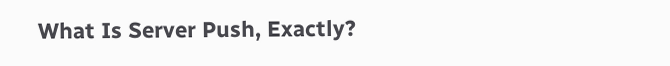What Is Server Push, Exactly?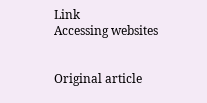Link
Accessing websites


Original article